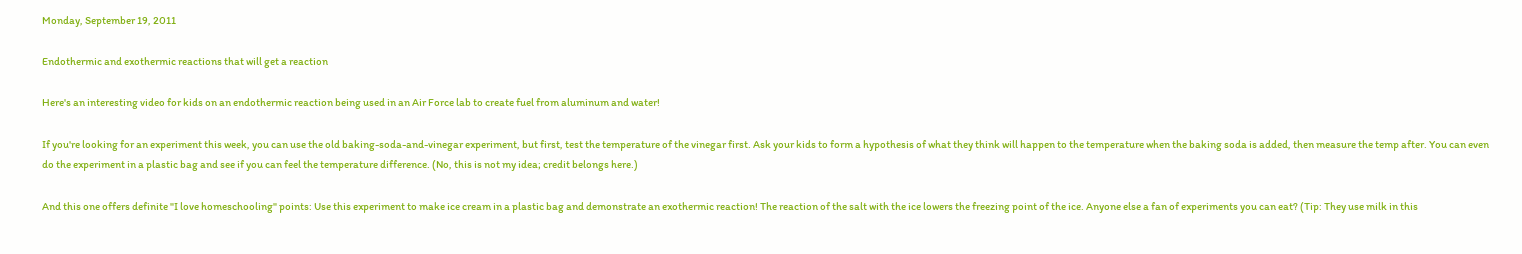Monday, September 19, 2011

Endothermic and exothermic reactions that will get a reaction

Here's an interesting video for kids on an endothermic reaction being used in an Air Force lab to create fuel from aluminum and water!

If you're looking for an experiment this week, you can use the old baking-soda-and-vinegar experiment, but first, test the temperature of the vinegar first. Ask your kids to form a hypothesis of what they think will happen to the temperature when the baking soda is added, then measure the temp after. You can even do the experiment in a plastic bag and see if you can feel the temperature difference. (No, this is not my idea; credit belongs here.)

And this one offers definite "I love homeschooling" points: Use this experiment to make ice cream in a plastic bag and demonstrate an exothermic reaction! The reaction of the salt with the ice lowers the freezing point of the ice. Anyone else a fan of experiments you can eat? (Tip: They use milk in this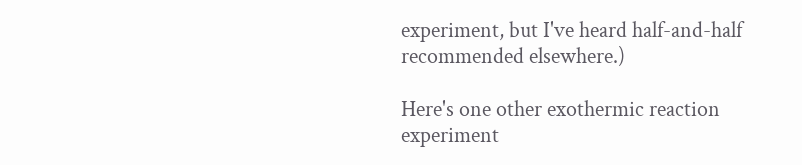experiment, but I've heard half-and-half recommended elsewhere.)

Here's one other exothermic reaction experiment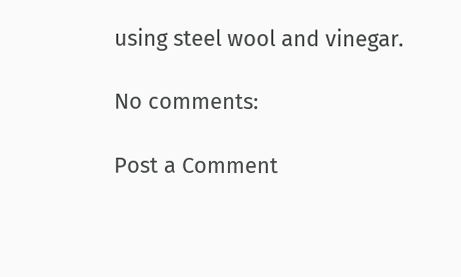using steel wool and vinegar.

No comments:

Post a Comment